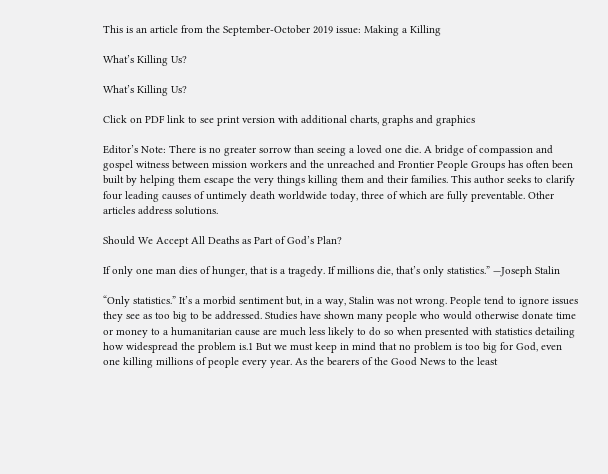This is an article from the September-October 2019 issue: Making a Killing

What’s Killing Us?

What’s Killing Us?

Click on PDF link to see print version with additional charts, graphs and graphics

Editor’s Note: There is no greater sorrow than seeing a loved one die. A bridge of compassion and gospel witness between mission workers and the unreached and Frontier People Groups has often been built by helping them escape the very things killing them and their families. This author seeks to clarify four leading causes of untimely death worldwide today, three of which are fully preventable. Other articles address solutions.

Should We Accept All Deaths as Part of God’s Plan?

If only one man dies of hunger, that is a tragedy. If millions die, that’s only statistics.” —Joseph Stalin

“Only statistics.” It’s a morbid sentiment but, in a way, Stalin was not wrong. People tend to ignore issues they see as too big to be addressed. Studies have shown many people who would otherwise donate time or money to a humanitarian cause are much less likely to do so when presented with statistics detailing how widespread the problem is.1 But we must keep in mind that no problem is too big for God, even one killing millions of people every year. As the bearers of the Good News to the least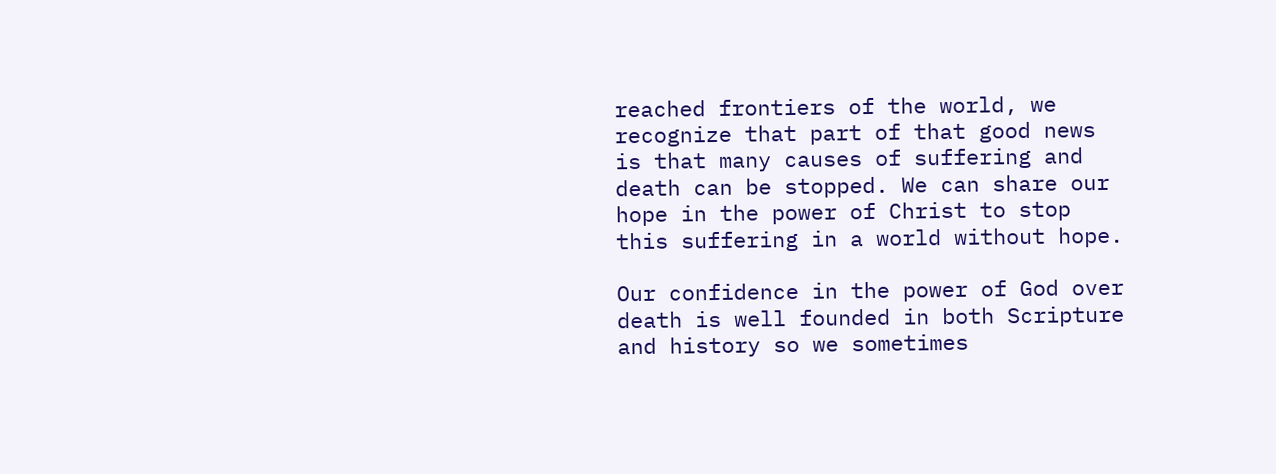reached frontiers of the world, we recognize that part of that good news is that many causes of suffering and death can be stopped. We can share our hope in the power of Christ to stop this suffering in a world without hope.

Our confidence in the power of God over death is well founded in both Scripture and history so we sometimes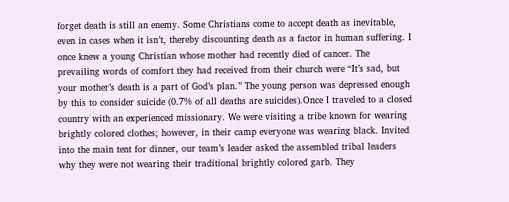forget death is still an enemy. Some Christians come to accept death as inevitable, even in cases when it isn’t, thereby discounting death as a factor in human suffering. I once knew a young Christian whose mother had recently died of cancer. The prevailing words of comfort they had received from their church were “It’s sad, but your mother’s death is a part of God’s plan.” The young person was depressed enough by this to consider suicide (0.7% of all deaths are suicides).Once I traveled to a closed country with an experienced missionary. We were visiting a tribe known for wearing brightly colored clothes; however, in their camp everyone was wearing black. Invited into the main tent for dinner, our team’s leader asked the assembled tribal leaders why they were not wearing their traditional brightly colored garb. They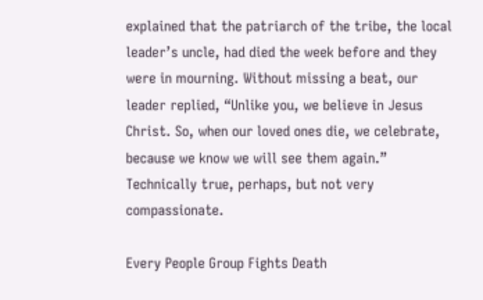explained that the patriarch of the tribe, the local leader’s uncle, had died the week before and they were in mourning. Without missing a beat, our leader replied, “Unlike you, we believe in Jesus Christ. So, when our loved ones die, we celebrate, because we know we will see them again.” Technically true, perhaps, but not very compassionate.

Every People Group Fights Death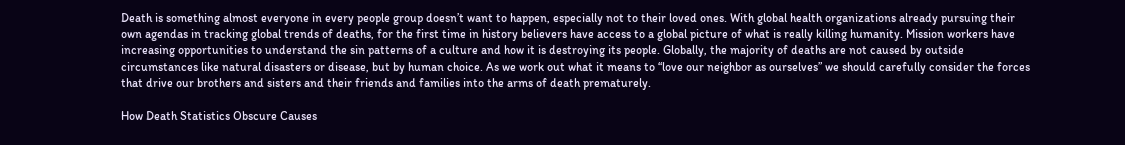Death is something almost everyone in every people group doesn’t want to happen, especially not to their loved ones. With global health organizations already pursuing their own agendas in tracking global trends of deaths, for the first time in history believers have access to a global picture of what is really killing humanity. Mission workers have increasing opportunities to understand the sin patterns of a culture and how it is destroying its people. Globally, the majority of deaths are not caused by outside circumstances like natural disasters or disease, but by human choice. As we work out what it means to “love our neighbor as ourselves” we should carefully consider the forces that drive our brothers and sisters and their friends and families into the arms of death prematurely.

How Death Statistics Obscure Causes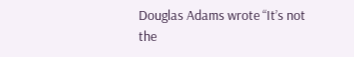Douglas Adams wrote “It’s not the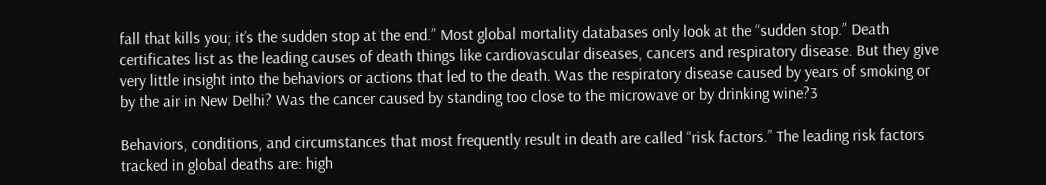fall that kills you; it’s the sudden stop at the end.” Most global mortality databases only look at the “sudden stop.” Death certificates list as the leading causes of death things like cardiovascular diseases, cancers and respiratory disease. But they give very little insight into the behaviors or actions that led to the death. Was the respiratory disease caused by years of smoking or by the air in New Delhi? Was the cancer caused by standing too close to the microwave or by drinking wine?3

Behaviors, conditions, and circumstances that most frequently result in death are called “risk factors.” The leading risk factors tracked in global deaths are: high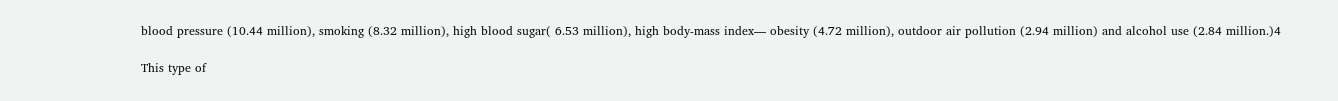blood pressure (10.44 million), smoking (8.32 million), high blood sugar( 6.53 million), high body-mass index— obesity (4.72 million), outdoor air pollution (2.94 million) and alcohol use (2.84 million.)4

This type of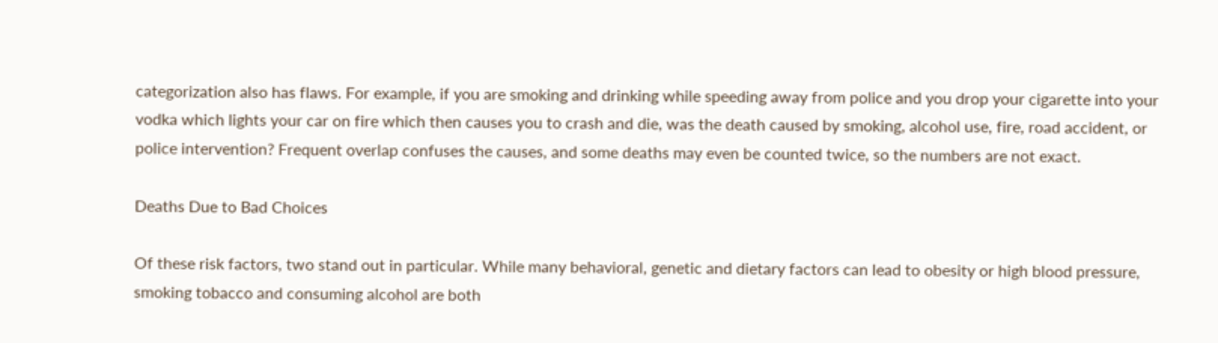categorization also has flaws. For example, if you are smoking and drinking while speeding away from police and you drop your cigarette into your vodka which lights your car on fire which then causes you to crash and die, was the death caused by smoking, alcohol use, fire, road accident, or police intervention? Frequent overlap confuses the causes, and some deaths may even be counted twice, so the numbers are not exact.

Deaths Due to Bad Choices

Of these risk factors, two stand out in particular. While many behavioral, genetic and dietary factors can lead to obesity or high blood pressure, smoking tobacco and consuming alcohol are both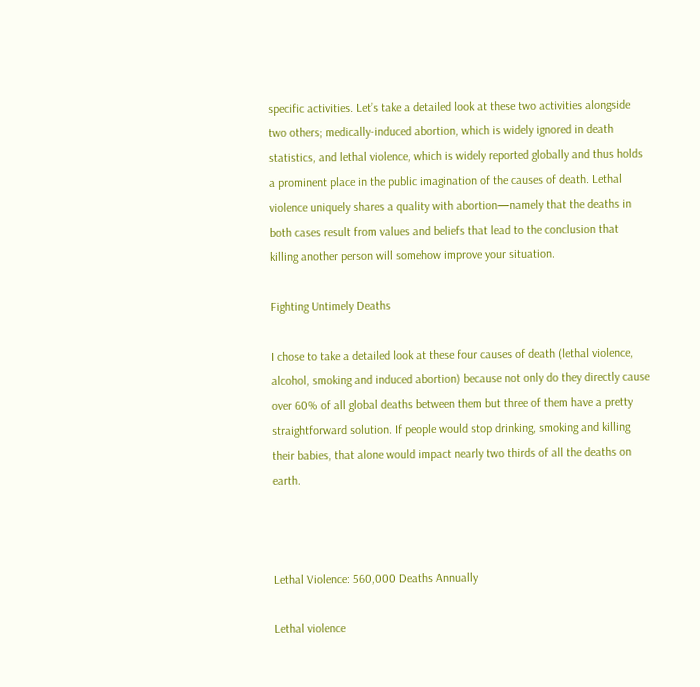specific activities. Let’s take a detailed look at these two activities alongside two others; medically-induced abortion, which is widely ignored in death statistics, and lethal violence, which is widely reported globally and thus holds a prominent place in the public imagination of the causes of death. Lethal violence uniquely shares a quality with abortion—namely that the deaths in both cases result from values and beliefs that lead to the conclusion that killing another person will somehow improve your situation.

Fighting Untimely Deaths

I chose to take a detailed look at these four causes of death (lethal violence, alcohol, smoking and induced abortion) because not only do they directly cause over 60% of all global deaths between them but three of them have a pretty straightforward solution. If people would stop drinking, smoking and killing their babies, that alone would impact nearly two thirds of all the deaths on earth.



Lethal Violence: 560,000 Deaths Annually

Lethal violence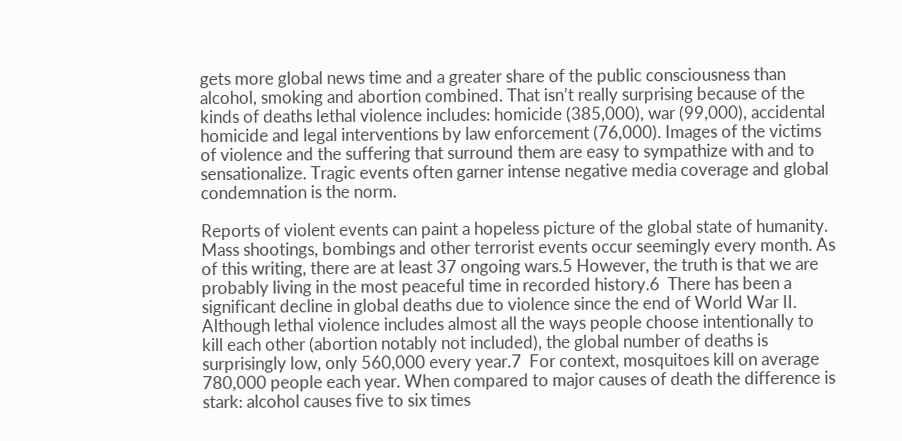gets more global news time and a greater share of the public consciousness than alcohol, smoking and abortion combined. That isn’t really surprising because of the kinds of deaths lethal violence includes: homicide (385,000), war (99,000), accidental homicide and legal interventions by law enforcement (76,000). Images of the victims of violence and the suffering that surround them are easy to sympathize with and to sensationalize. Tragic events often garner intense negative media coverage and global condemnation is the norm.

Reports of violent events can paint a hopeless picture of the global state of humanity. Mass shootings, bombings and other terrorist events occur seemingly every month. As of this writing, there are at least 37 ongoing wars.5 However, the truth is that we are probably living in the most peaceful time in recorded history.6  There has been a significant decline in global deaths due to violence since the end of World War II. Although lethal violence includes almost all the ways people choose intentionally to kill each other (abortion notably not included), the global number of deaths is surprisingly low, only 560,000 every year.7  For context, mosquitoes kill on average 780,000 people each year. When compared to major causes of death the difference is stark: alcohol causes five to six times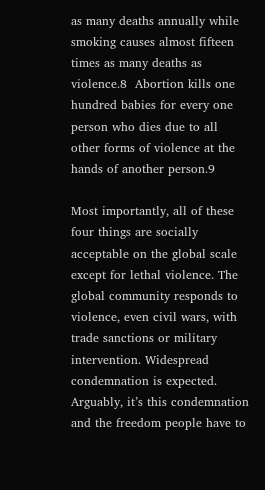as many deaths annually while smoking causes almost fifteen times as many deaths as violence.8  Abortion kills one hundred babies for every one person who dies due to all other forms of violence at the hands of another person.9

Most importantly, all of these four things are socially acceptable on the global scale except for lethal violence. The global community responds to violence, even civil wars, with trade sanctions or military intervention. Widespread condemnation is expected. Arguably, it’s this condemnation and the freedom people have to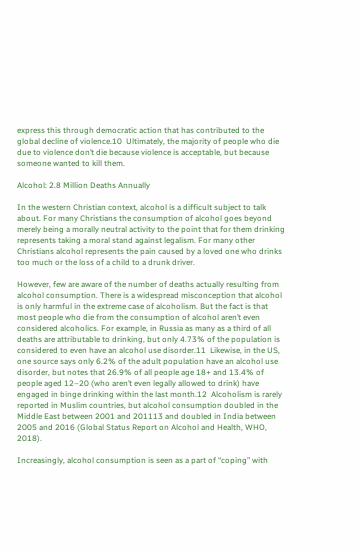express this through democratic action that has contributed to the global decline of violence.10  Ultimately, the majority of people who die due to violence don’t die because violence is acceptable, but because someone wanted to kill them.

Alcohol: 2.8 Million Deaths Annually

In the western Christian context, alcohol is a difficult subject to talk about. For many Christians the consumption of alcohol goes beyond merely being a morally neutral activity to the point that for them drinking represents taking a moral stand against legalism. For many other Christians alcohol represents the pain caused by a loved one who drinks too much or the loss of a child to a drunk driver.

However, few are aware of the number of deaths actually resulting from alcohol consumption. There is a widespread misconception that alcohol is only harmful in the extreme case of alcoholism. But the fact is that most people who die from the consumption of alcohol aren’t even considered alcoholics. For example, in Russia as many as a third of all deaths are attributable to drinking, but only 4.73% of the population is considered to even have an alcohol use disorder.11  Likewise, in the US, one source says only 6.2% of the adult population have an alcohol use disorder, but notes that 26.9% of all people age 18+ and 13.4% of people aged 12–20 (who aren’t even legally allowed to drink) have engaged in binge drinking within the last month.12  Alcoholism is rarely reported in Muslim countries, but alcohol consumption doubled in the Middle East between 2001 and 201113 and doubled in India between 2005 and 2016 (Global Status Report on Alcohol and Health, WHO, 2018).

Increasingly, alcohol consumption is seen as a part of “coping” with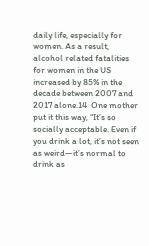daily life, especially for women. As a result, alcohol related fatalities for women in the US increased by 85% in the decade between 2007 and 2017 alone.14  One mother put it this way, “It’s so socially acceptable. Even if you drink a lot, it’s not seen as weird—it’s normal to drink as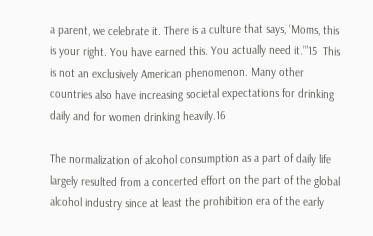a parent, we celebrate it. There is a culture that says, ‘Moms, this is your right. You have earned this. You actually need it.’”15  This is not an exclusively American phenomenon. Many other countries also have increasing societal expectations for drinking daily and for women drinking heavily.16

The normalization of alcohol consumption as a part of daily life largely resulted from a concerted effort on the part of the global alcohol industry since at least the prohibition era of the early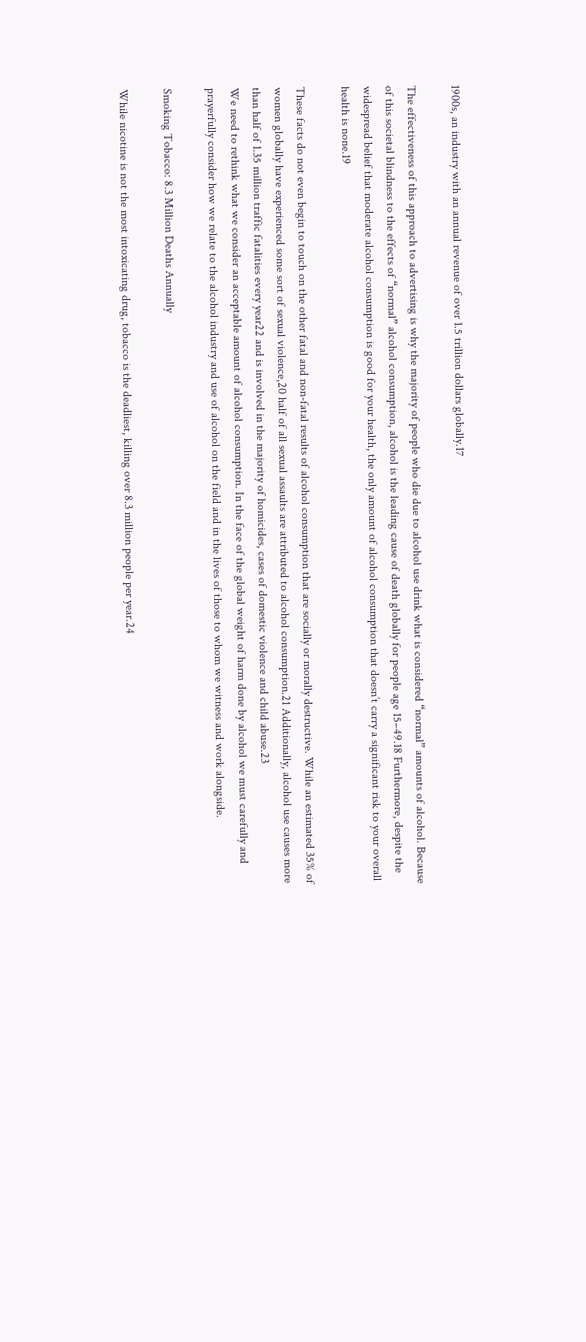1900s, an industry with an annual revenue of over 1.5 trillion dollars globally.17

The effectiveness of this approach to advertising is why the majority of people who die due to alcohol use drink what is considered “normal” amounts of alcohol. Because of this societal blindness to the effects of “normal” alcohol consumption, alcohol is the leading cause of death globally for people age 15–49.18 Furthermore, despite the widespread belief that moderate alcohol consumption is good for your health, the only amount of alcohol consumption that doesn’t carry a significant risk to your overall health is none.19

These facts do not even begin to touch on the other fatal and non-fatal results of alcohol consumption that are socially or morally destructive. While an estimated 35% of women globally have experienced some sort of sexual violence,20 half of all sexual assaults are attributed to alcohol consumption.21 Additionally, alcohol use causes more than half of 1.35 million traffic fatalities every year22 and is involved in the majority of homicides, cases of domestic violence and child abuse.23
We need to rethink what we consider an acceptable amount of alcohol consumption. In the face of the global weight of harm done by alcohol we must carefully and prayerfully consider how we relate to the alcohol industry and use of alcohol on the field and in the lives of those to whom we witness and work alongside.

Smoking Tobacco: 8.3 Million Deaths Annually

While nicotine is not the most intoxicating drug, tobacco is the deadliest, killing over 8.3 million people per year.24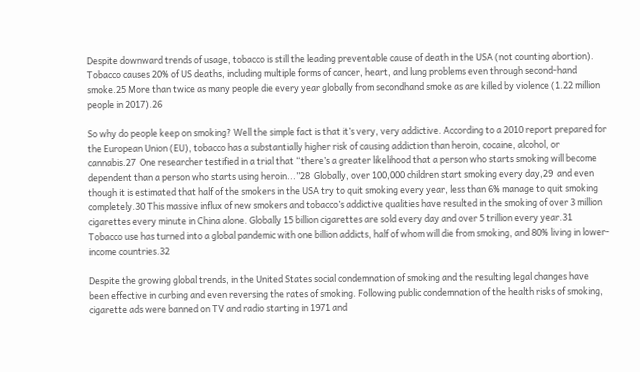Despite downward trends of usage, tobacco is still the leading preventable cause of death in the USA (not counting abortion). Tobacco causes 20% of US deaths, including multiple forms of cancer, heart, and lung problems even through second-hand smoke.25 More than twice as many people die every year globally from secondhand smoke as are killed by violence (1.22 million people in 2017).26

So why do people keep on smoking? Well the simple fact is that it’s very, very addictive. According to a 2010 report prepared for the European Union (EU), tobacco has a substantially higher risk of causing addiction than heroin, cocaine, alcohol, or cannabis.27  One researcher testified in a trial that “there’s a greater likelihood that a person who starts smoking will become dependent than a person who starts using heroin...”28  Globally, over 100,000 children start smoking every day,29  and even though it is estimated that half of the smokers in the USA try to quit smoking every year, less than 6% manage to quit smoking completely.30 This massive influx of new smokers and tobacco’s addictive qualities have resulted in the smoking of over 3 million cigarettes every minute in China alone. Globally 15 billion cigarettes are sold every day and over 5 trillion every year.31  Tobacco use has turned into a global pandemic with one billion addicts, half of whom will die from smoking, and 80% living in lower-income countries.32

Despite the growing global trends, in the United States social condemnation of smoking and the resulting legal changes have been effective in curbing and even reversing the rates of smoking. Following public condemnation of the health risks of smoking, cigarette ads were banned on TV and radio starting in 1971 and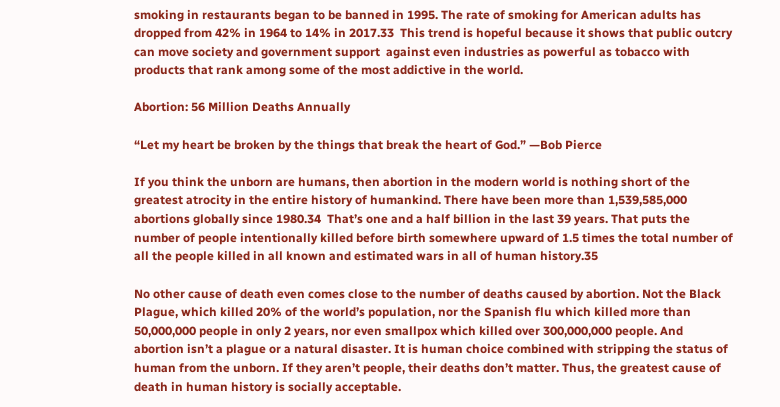smoking in restaurants began to be banned in 1995. The rate of smoking for American adults has dropped from 42% in 1964 to 14% in 2017.33  This trend is hopeful because it shows that public outcry can move society and government support  against even industries as powerful as tobacco with products that rank among some of the most addictive in the world.

Abortion: 56 Million Deaths Annually

“Let my heart be broken by the things that break the heart of God.” —Bob Pierce

If you think the unborn are humans, then abortion in the modern world is nothing short of the greatest atrocity in the entire history of humankind. There have been more than 1,539,585,000 abortions globally since 1980.34  That’s one and a half billion in the last 39 years. That puts the number of people intentionally killed before birth somewhere upward of 1.5 times the total number of all the people killed in all known and estimated wars in all of human history.35

No other cause of death even comes close to the number of deaths caused by abortion. Not the Black Plague, which killed 20% of the world’s population, nor the Spanish flu which killed more than 50,000,000 people in only 2 years, nor even smallpox which killed over 300,000,000 people. And abortion isn’t a plague or a natural disaster. It is human choice combined with stripping the status of human from the unborn. If they aren’t people, their deaths don’t matter. Thus, the greatest cause of death in human history is socially acceptable.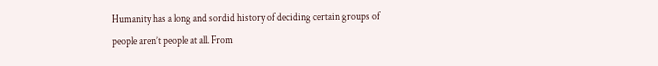Humanity has a long and sordid history of deciding certain groups of people aren’t people at all. From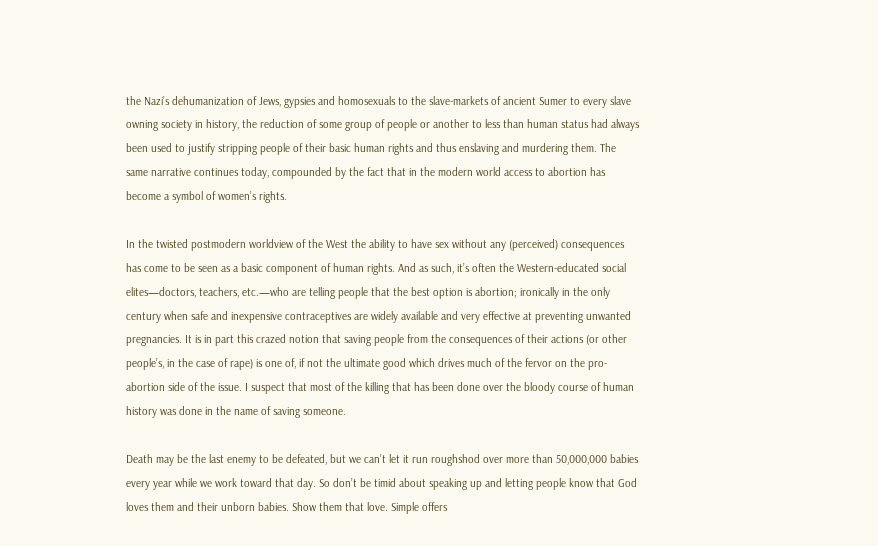the Nazi’s dehumanization of Jews, gypsies and homosexuals to the slave-markets of ancient Sumer to every slave owning society in history, the reduction of some group of people or another to less than human status had always been used to justify stripping people of their basic human rights and thus enslaving and murdering them. The same narrative continues today, compounded by the fact that in the modern world access to abortion has become a symbol of women’s rights.

In the twisted postmodern worldview of the West the ability to have sex without any (perceived) consequences has come to be seen as a basic component of human rights. And as such, it’s often the Western-educated social elites—doctors, teachers, etc.—who are telling people that the best option is abortion; ironically in the only century when safe and inexpensive contraceptives are widely available and very effective at preventing unwanted pregnancies. It is in part this crazed notion that saving people from the consequences of their actions (or other people’s, in the case of rape) is one of, if not the ultimate good which drives much of the fervor on the pro-abortion side of the issue. I suspect that most of the killing that has been done over the bloody course of human history was done in the name of saving someone.

Death may be the last enemy to be defeated, but we can’t let it run roughshod over more than 50,000,000 babies every year while we work toward that day. So don’t be timid about speaking up and letting people know that God loves them and their unborn babies. Show them that love. Simple offers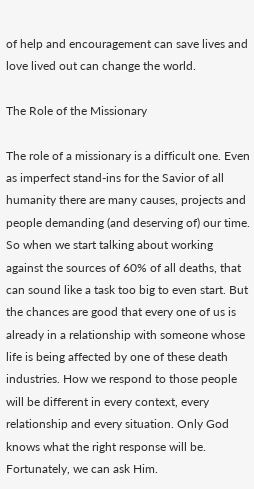of help and encouragement can save lives and love lived out can change the world.

The Role of the Missionary

The role of a missionary is a difficult one. Even as imperfect stand-ins for the Savior of all humanity there are many causes, projects and people demanding (and deserving of) our time. So when we start talking about working against the sources of 60% of all deaths, that can sound like a task too big to even start. But the chances are good that every one of us is already in a relationship with someone whose life is being affected by one of these death industries. How we respond to those people will be different in every context, every relationship and every situation. Only God knows what the right response will be. Fortunately, we can ask Him.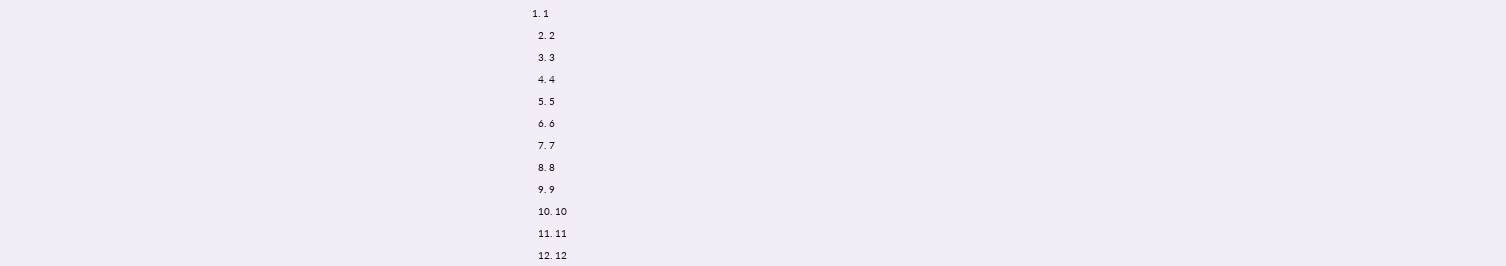1. 1

  2. 2

  3. 3

  4. 4

  5. 5

  6. 6

  7. 7

  8. 8

  9. 9

  10. 10

  11. 11

  12. 12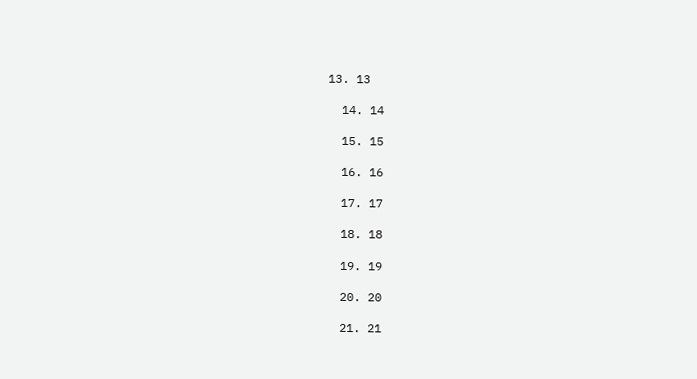13. 13

  14. 14

  15. 15

  16. 16

  17. 17

  18. 18

  19. 19

  20. 20

  21. 21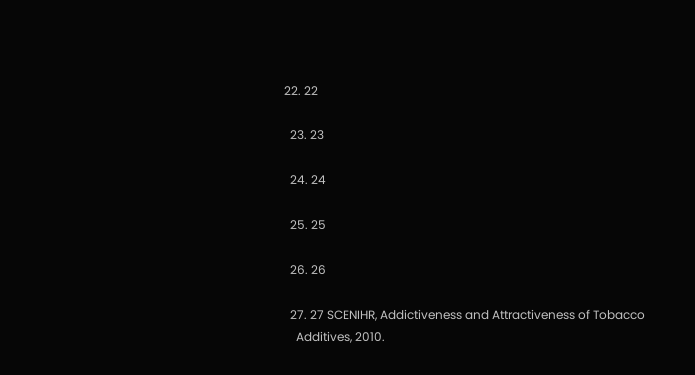22. 22

  23. 23

  24. 24

  25. 25

  26. 26

  27. 27 SCENIHR, Addictiveness and Attractiveness of Tobacco
    Additives, 2010.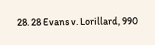28. 28 Evans v. Lorillard, 990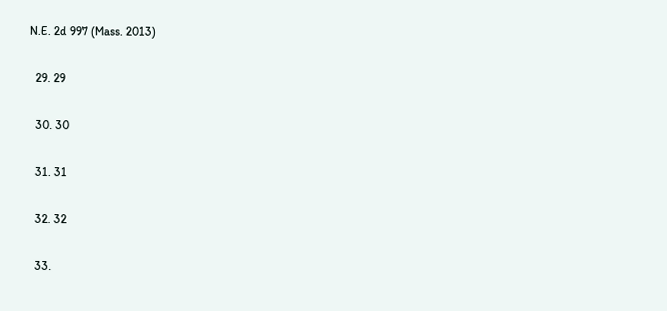N.E. 2d 997 (Mass. 2013)

  29. 29

  30. 30

  31. 31

  32. 32

  33.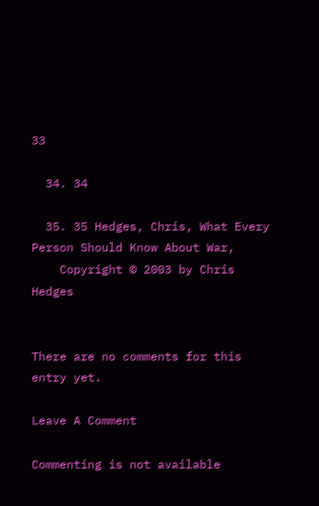33

  34. 34

  35. 35 Hedges, Chris, What Every Person Should Know About War,
    Copyright © 2003 by Chris Hedges


There are no comments for this entry yet.

Leave A Comment

Commenting is not available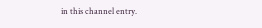in this channel entry.